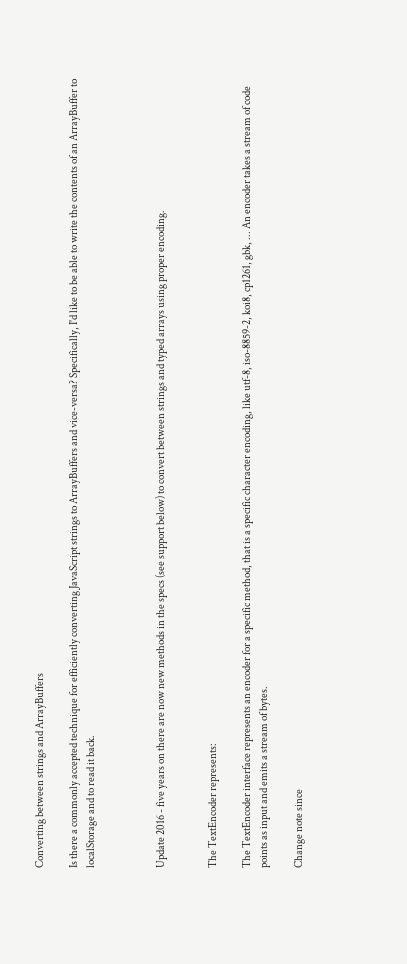Converting between strings and ArrayBuffers

Is there a commonly accepted technique for efficiently converting JavaScript strings to ArrayBuffers and vice-versa? Specifically, I'd like to be able to write the contents of an ArrayBuffer to localStorage and to read it back.



Update 2016 - five years on there are now new methods in the specs (see support below) to convert between strings and typed arrays using proper encoding.


The TextEncoder represents:

The TextEncoder interface represents an encoder for a specific method, that is a specific character encoding, like utf-8, iso-8859-2, koi8, cp1261, gbk, ... An encoder takes a stream of code points as input and emits a stream of bytes.

Change note since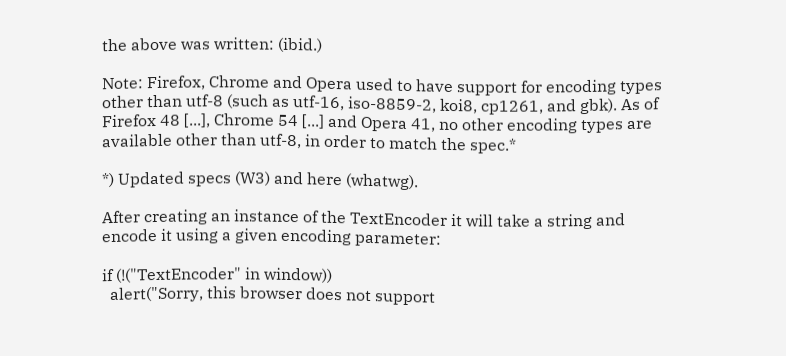the above was written: (ibid.)

Note: Firefox, Chrome and Opera used to have support for encoding types other than utf-8 (such as utf-16, iso-8859-2, koi8, cp1261, and gbk). As of Firefox 48 [...], Chrome 54 [...] and Opera 41, no other encoding types are available other than utf-8, in order to match the spec.*

*) Updated specs (W3) and here (whatwg).

After creating an instance of the TextEncoder it will take a string and encode it using a given encoding parameter:

if (!("TextEncoder" in window))
  alert("Sorry, this browser does not support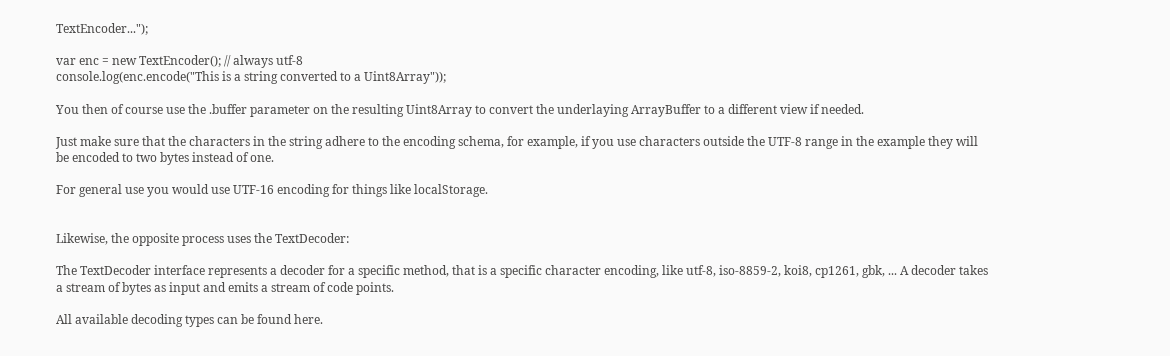TextEncoder...");

var enc = new TextEncoder(); // always utf-8
console.log(enc.encode("This is a string converted to a Uint8Array"));

You then of course use the .buffer parameter on the resulting Uint8Array to convert the underlaying ArrayBuffer to a different view if needed.

Just make sure that the characters in the string adhere to the encoding schema, for example, if you use characters outside the UTF-8 range in the example they will be encoded to two bytes instead of one.

For general use you would use UTF-16 encoding for things like localStorage.


Likewise, the opposite process uses the TextDecoder:

The TextDecoder interface represents a decoder for a specific method, that is a specific character encoding, like utf-8, iso-8859-2, koi8, cp1261, gbk, ... A decoder takes a stream of bytes as input and emits a stream of code points.

All available decoding types can be found here.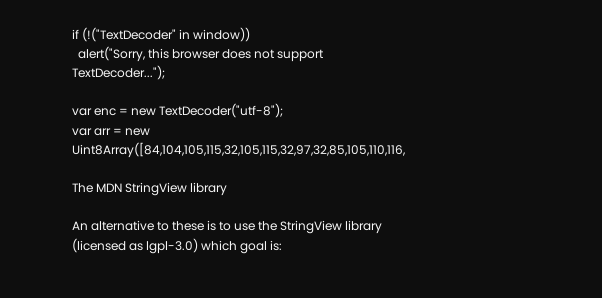if (!("TextDecoder" in window))
  alert("Sorry, this browser does not support TextDecoder...");

var enc = new TextDecoder("utf-8");
var arr = new Uint8Array([84,104,105,115,32,105,115,32,97,32,85,105,110,116,

The MDN StringView library

An alternative to these is to use the StringView library (licensed as lgpl-3.0) which goal is: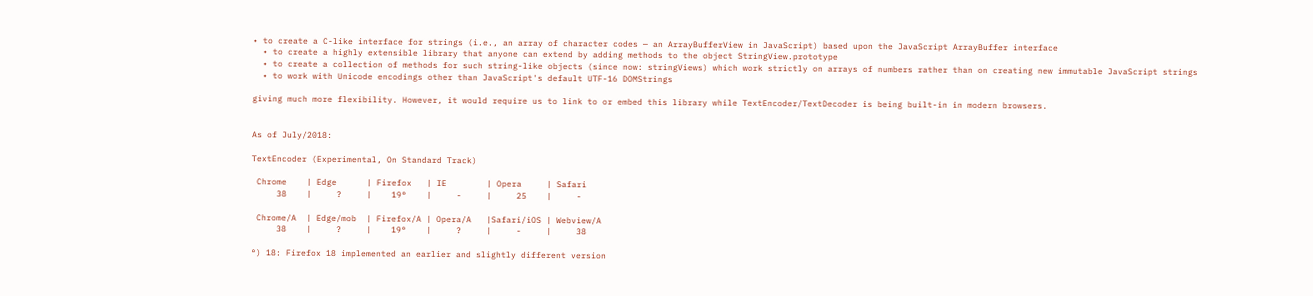• to create a C-like interface for strings (i.e., an array of character codes — an ArrayBufferView in JavaScript) based upon the JavaScript ArrayBuffer interface
  • to create a highly extensible library that anyone can extend by adding methods to the object StringView.prototype
  • to create a collection of methods for such string-like objects (since now: stringViews) which work strictly on arrays of numbers rather than on creating new immutable JavaScript strings
  • to work with Unicode encodings other than JavaScript's default UTF-16 DOMStrings

giving much more flexibility. However, it would require us to link to or embed this library while TextEncoder/TextDecoder is being built-in in modern browsers.


As of July/2018:

TextEncoder (Experimental, On Standard Track)

 Chrome    | Edge      | Firefox   | IE        | Opera     | Safari
     38    |     ?     |    19°    |     -     |     25    |     -

 Chrome/A  | Edge/mob  | Firefox/A | Opera/A   |Safari/iOS | Webview/A
     38    |     ?     |    19°    |     ?     |     -     |     38

°) 18: Firefox 18 implemented an earlier and slightly different version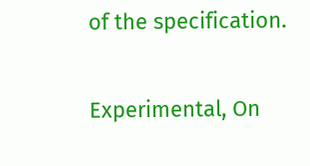of the specification.


Experimental, On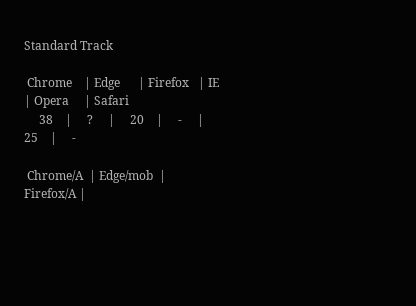Standard Track

 Chrome    | Edge      | Firefox   | IE        | Opera     | Safari
     38    |     ?     |     20    |     -     |     25    |     -

 Chrome/A  | Edge/mob  | Firefox/A |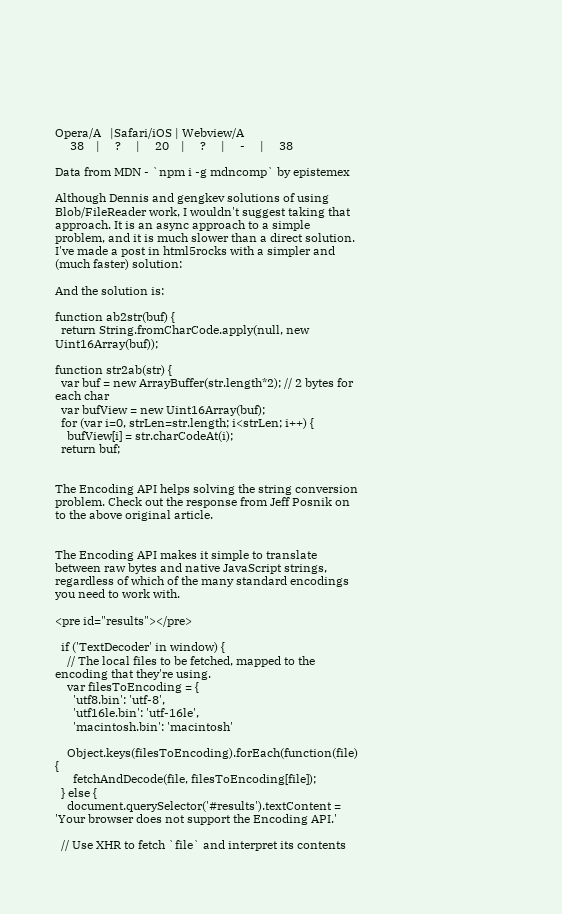Opera/A   |Safari/iOS | Webview/A
     38    |     ?     |     20    |     ?     |     -     |     38

Data from MDN - `npm i -g mdncomp` by epistemex

Although Dennis and gengkev solutions of using Blob/FileReader work, I wouldn't suggest taking that approach. It is an async approach to a simple problem, and it is much slower than a direct solution. I've made a post in html5rocks with a simpler and (much faster) solution:

And the solution is:

function ab2str(buf) {
  return String.fromCharCode.apply(null, new Uint16Array(buf));

function str2ab(str) {
  var buf = new ArrayBuffer(str.length*2); // 2 bytes for each char
  var bufView = new Uint16Array(buf);
  for (var i=0, strLen=str.length; i<strLen; i++) {
    bufView[i] = str.charCodeAt(i);
  return buf;


The Encoding API helps solving the string conversion problem. Check out the response from Jeff Posnik on to the above original article.


The Encoding API makes it simple to translate between raw bytes and native JavaScript strings, regardless of which of the many standard encodings you need to work with.

<pre id="results"></pre>

  if ('TextDecoder' in window) {
    // The local files to be fetched, mapped to the encoding that they're using.
    var filesToEncoding = {
      'utf8.bin': 'utf-8',
      'utf16le.bin': 'utf-16le',
      'macintosh.bin': 'macintosh'

    Object.keys(filesToEncoding).forEach(function(file) {
      fetchAndDecode(file, filesToEncoding[file]);
  } else {
    document.querySelector('#results').textContent = 'Your browser does not support the Encoding API.'

  // Use XHR to fetch `file` and interpret its contents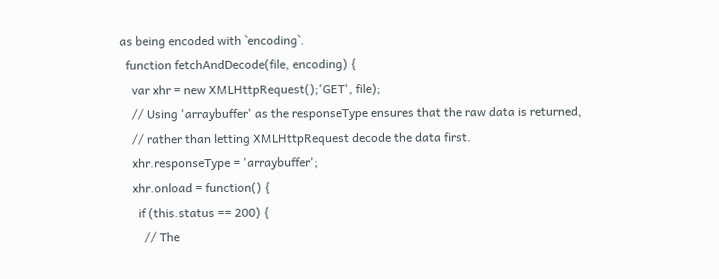as being encoded with `encoding`.
  function fetchAndDecode(file, encoding) {
    var xhr = new XMLHttpRequest();'GET', file);
    // Using 'arraybuffer' as the responseType ensures that the raw data is returned,
    // rather than letting XMLHttpRequest decode the data first.
    xhr.responseType = 'arraybuffer';
    xhr.onload = function() {
      if (this.status == 200) {
        // The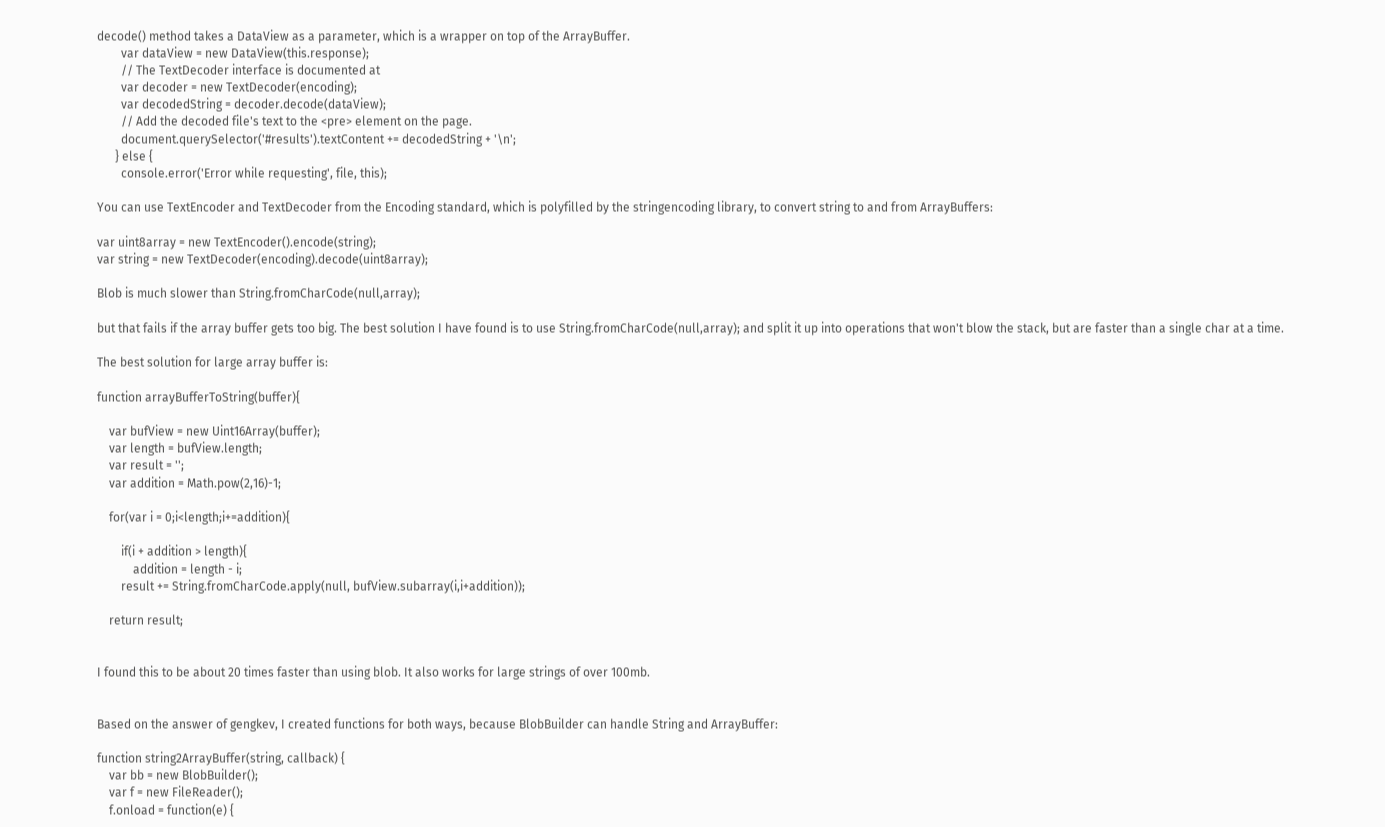decode() method takes a DataView as a parameter, which is a wrapper on top of the ArrayBuffer.
        var dataView = new DataView(this.response);
        // The TextDecoder interface is documented at
        var decoder = new TextDecoder(encoding);
        var decodedString = decoder.decode(dataView);
        // Add the decoded file's text to the <pre> element on the page.
        document.querySelector('#results').textContent += decodedString + '\n';
      } else {
        console.error('Error while requesting', file, this);

You can use TextEncoder and TextDecoder from the Encoding standard, which is polyfilled by the stringencoding library, to convert string to and from ArrayBuffers:

var uint8array = new TextEncoder().encode(string);
var string = new TextDecoder(encoding).decode(uint8array);

Blob is much slower than String.fromCharCode(null,array);

but that fails if the array buffer gets too big. The best solution I have found is to use String.fromCharCode(null,array); and split it up into operations that won't blow the stack, but are faster than a single char at a time.

The best solution for large array buffer is:

function arrayBufferToString(buffer){

    var bufView = new Uint16Array(buffer);
    var length = bufView.length;
    var result = '';
    var addition = Math.pow(2,16)-1;

    for(var i = 0;i<length;i+=addition){

        if(i + addition > length){
            addition = length - i;
        result += String.fromCharCode.apply(null, bufView.subarray(i,i+addition));

    return result;


I found this to be about 20 times faster than using blob. It also works for large strings of over 100mb.


Based on the answer of gengkev, I created functions for both ways, because BlobBuilder can handle String and ArrayBuffer:

function string2ArrayBuffer(string, callback) {
    var bb = new BlobBuilder();
    var f = new FileReader();
    f.onload = function(e) {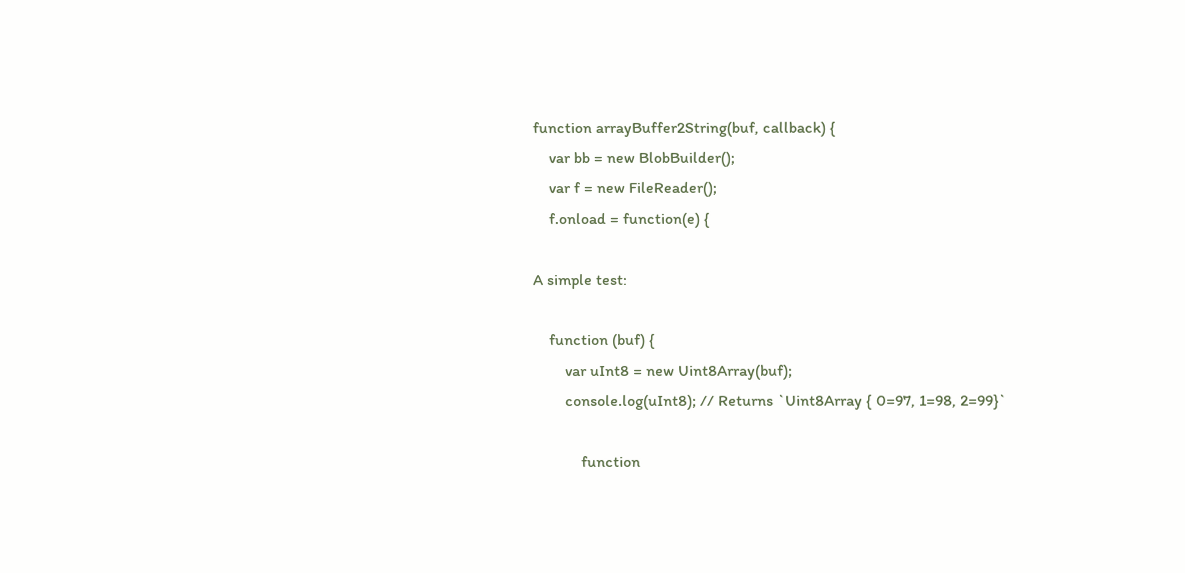function arrayBuffer2String(buf, callback) {
    var bb = new BlobBuilder();
    var f = new FileReader();
    f.onload = function(e) {

A simple test:

    function (buf) {
        var uInt8 = new Uint8Array(buf);
        console.log(uInt8); // Returns `Uint8Array { 0=97, 1=98, 2=99}`

            function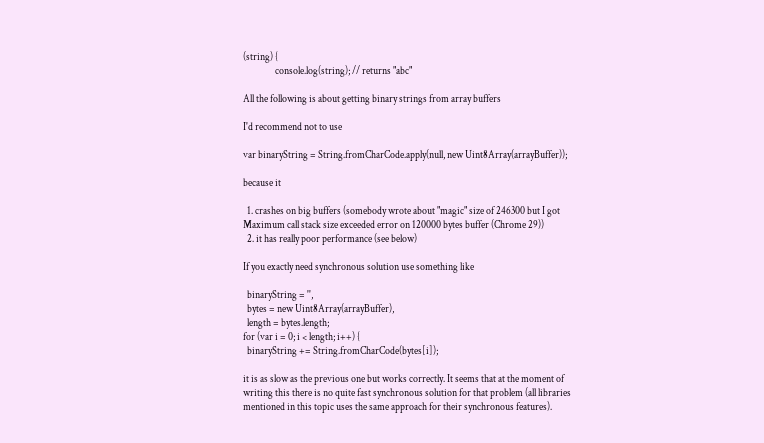(string) {
                console.log(string); // returns "abc"

All the following is about getting binary strings from array buffers

I'd recommend not to use

var binaryString = String.fromCharCode.apply(null, new Uint8Array(arrayBuffer));

because it

  1. crashes on big buffers (somebody wrote about "magic" size of 246300 but I got Maximum call stack size exceeded error on 120000 bytes buffer (Chrome 29))
  2. it has really poor performance (see below)

If you exactly need synchronous solution use something like

  binaryString = '',
  bytes = new Uint8Array(arrayBuffer),
  length = bytes.length;
for (var i = 0; i < length; i++) {
  binaryString += String.fromCharCode(bytes[i]);

it is as slow as the previous one but works correctly. It seems that at the moment of writing this there is no quite fast synchronous solution for that problem (all libraries mentioned in this topic uses the same approach for their synchronous features).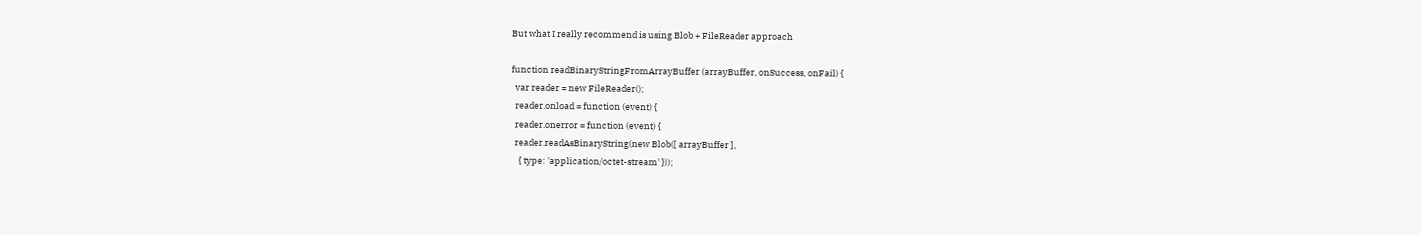But what I really recommend is using Blob + FileReader approach

function readBinaryStringFromArrayBuffer (arrayBuffer, onSuccess, onFail) {
  var reader = new FileReader();
  reader.onload = function (event) {
  reader.onerror = function (event) {
  reader.readAsBinaryString(new Blob([ arrayBuffer ],
    { type: 'application/octet-stream' }));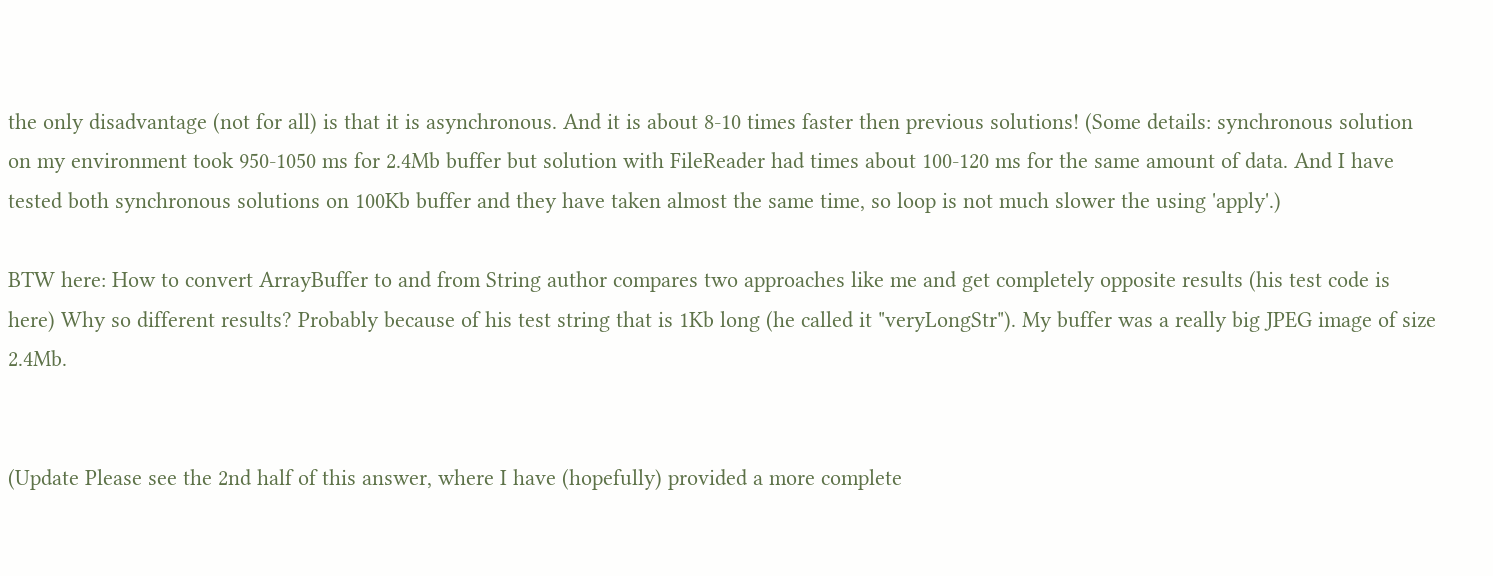the only disadvantage (not for all) is that it is asynchronous. And it is about 8-10 times faster then previous solutions! (Some details: synchronous solution on my environment took 950-1050 ms for 2.4Mb buffer but solution with FileReader had times about 100-120 ms for the same amount of data. And I have tested both synchronous solutions on 100Kb buffer and they have taken almost the same time, so loop is not much slower the using 'apply'.)

BTW here: How to convert ArrayBuffer to and from String author compares two approaches like me and get completely opposite results (his test code is here) Why so different results? Probably because of his test string that is 1Kb long (he called it "veryLongStr"). My buffer was a really big JPEG image of size 2.4Mb.


(Update Please see the 2nd half of this answer, where I have (hopefully) provided a more complete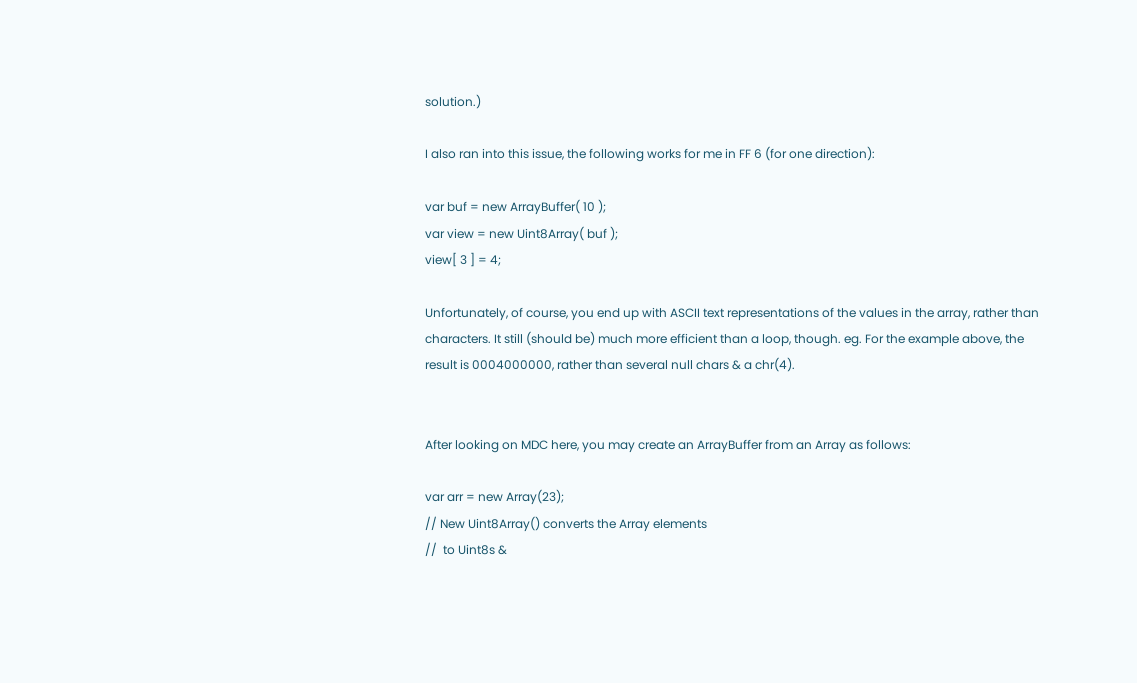solution.)

I also ran into this issue, the following works for me in FF 6 (for one direction):

var buf = new ArrayBuffer( 10 );
var view = new Uint8Array( buf );
view[ 3 ] = 4;

Unfortunately, of course, you end up with ASCII text representations of the values in the array, rather than characters. It still (should be) much more efficient than a loop, though. eg. For the example above, the result is 0004000000, rather than several null chars & a chr(4).


After looking on MDC here, you may create an ArrayBuffer from an Array as follows:

var arr = new Array(23);
// New Uint8Array() converts the Array elements
//  to Uint8s &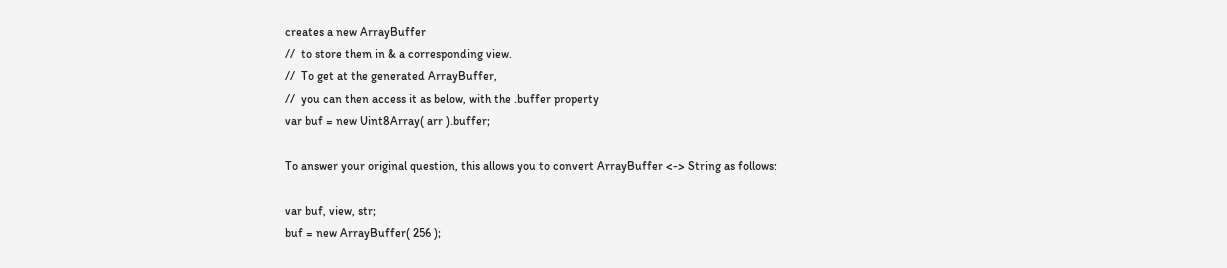creates a new ArrayBuffer
//  to store them in & a corresponding view.
//  To get at the generated ArrayBuffer,
//  you can then access it as below, with the .buffer property
var buf = new Uint8Array( arr ).buffer;

To answer your original question, this allows you to convert ArrayBuffer <-> String as follows:

var buf, view, str;
buf = new ArrayBuffer( 256 );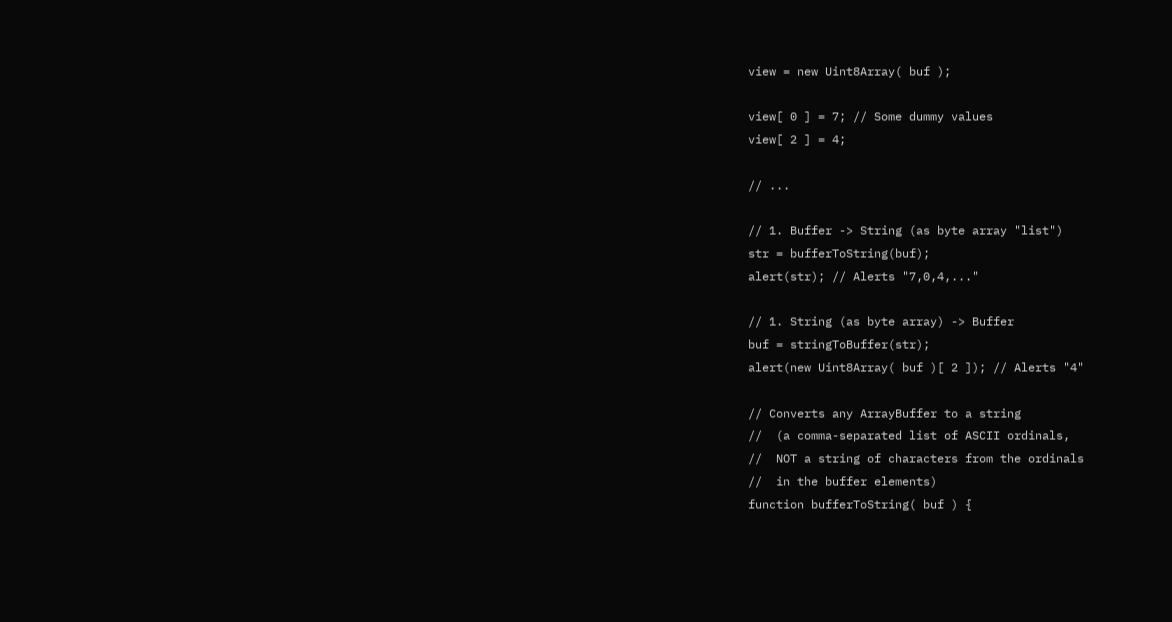view = new Uint8Array( buf );

view[ 0 ] = 7; // Some dummy values
view[ 2 ] = 4;

// ...

// 1. Buffer -> String (as byte array "list")
str = bufferToString(buf);
alert(str); // Alerts "7,0,4,..."

// 1. String (as byte array) -> Buffer
buf = stringToBuffer(str);
alert(new Uint8Array( buf )[ 2 ]); // Alerts "4"

// Converts any ArrayBuffer to a string
//  (a comma-separated list of ASCII ordinals,
//  NOT a string of characters from the ordinals
//  in the buffer elements)
function bufferToString( buf ) {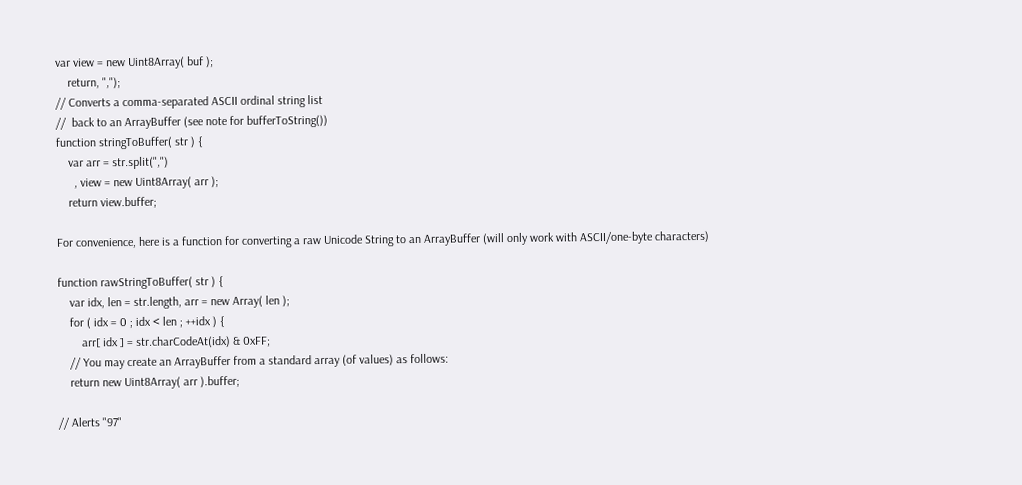var view = new Uint8Array( buf );
    return, ",");
// Converts a comma-separated ASCII ordinal string list
//  back to an ArrayBuffer (see note for bufferToString())
function stringToBuffer( str ) {
    var arr = str.split(",")
      , view = new Uint8Array( arr );
    return view.buffer;

For convenience, here is a function for converting a raw Unicode String to an ArrayBuffer (will only work with ASCII/one-byte characters)

function rawStringToBuffer( str ) {
    var idx, len = str.length, arr = new Array( len );
    for ( idx = 0 ; idx < len ; ++idx ) {
        arr[ idx ] = str.charCodeAt(idx) & 0xFF;
    // You may create an ArrayBuffer from a standard array (of values) as follows:
    return new Uint8Array( arr ).buffer;

// Alerts "97"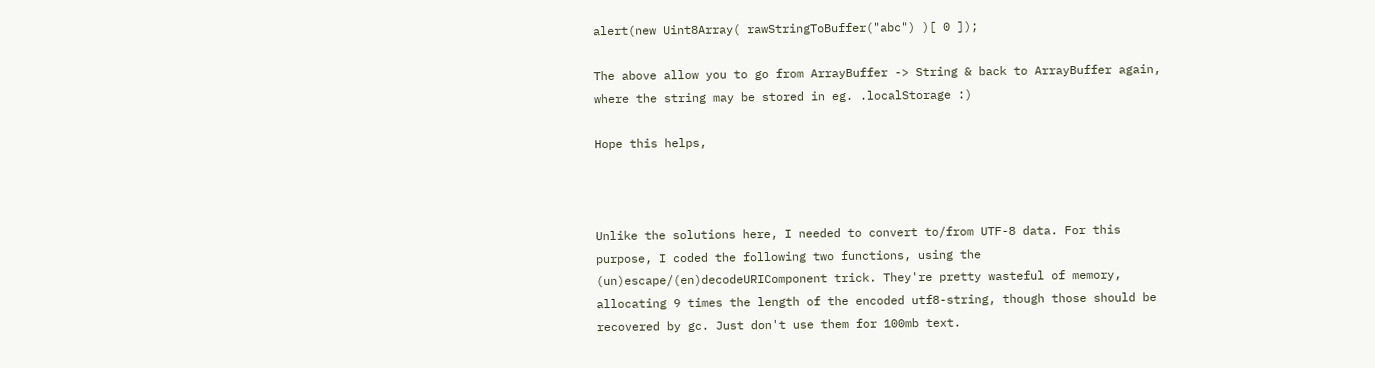alert(new Uint8Array( rawStringToBuffer("abc") )[ 0 ]);

The above allow you to go from ArrayBuffer -> String & back to ArrayBuffer again, where the string may be stored in eg. .localStorage :)

Hope this helps,



Unlike the solutions here, I needed to convert to/from UTF-8 data. For this purpose, I coded the following two functions, using the (un)escape/(en)decodeURIComponent trick. They're pretty wasteful of memory, allocating 9 times the length of the encoded utf8-string, though those should be recovered by gc. Just don't use them for 100mb text.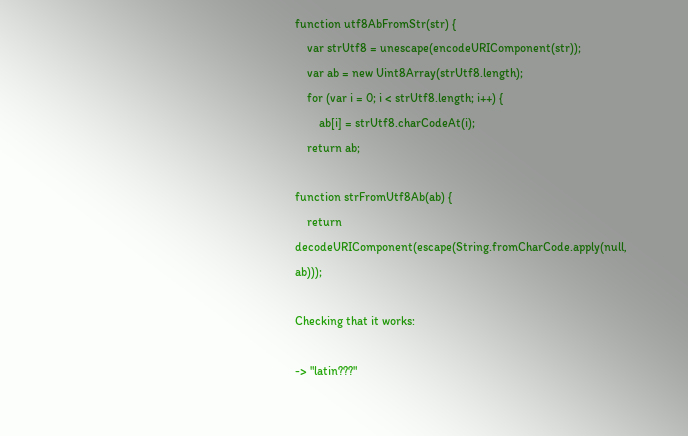function utf8AbFromStr(str) {
    var strUtf8 = unescape(encodeURIComponent(str));
    var ab = new Uint8Array(strUtf8.length);
    for (var i = 0; i < strUtf8.length; i++) {
        ab[i] = strUtf8.charCodeAt(i);
    return ab;

function strFromUtf8Ab(ab) {
    return decodeURIComponent(escape(String.fromCharCode.apply(null, ab)));

Checking that it works:

-> "latin???"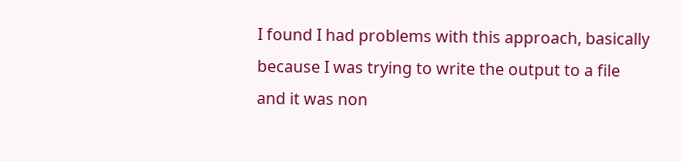I found I had problems with this approach, basically because I was trying to write the output to a file and it was non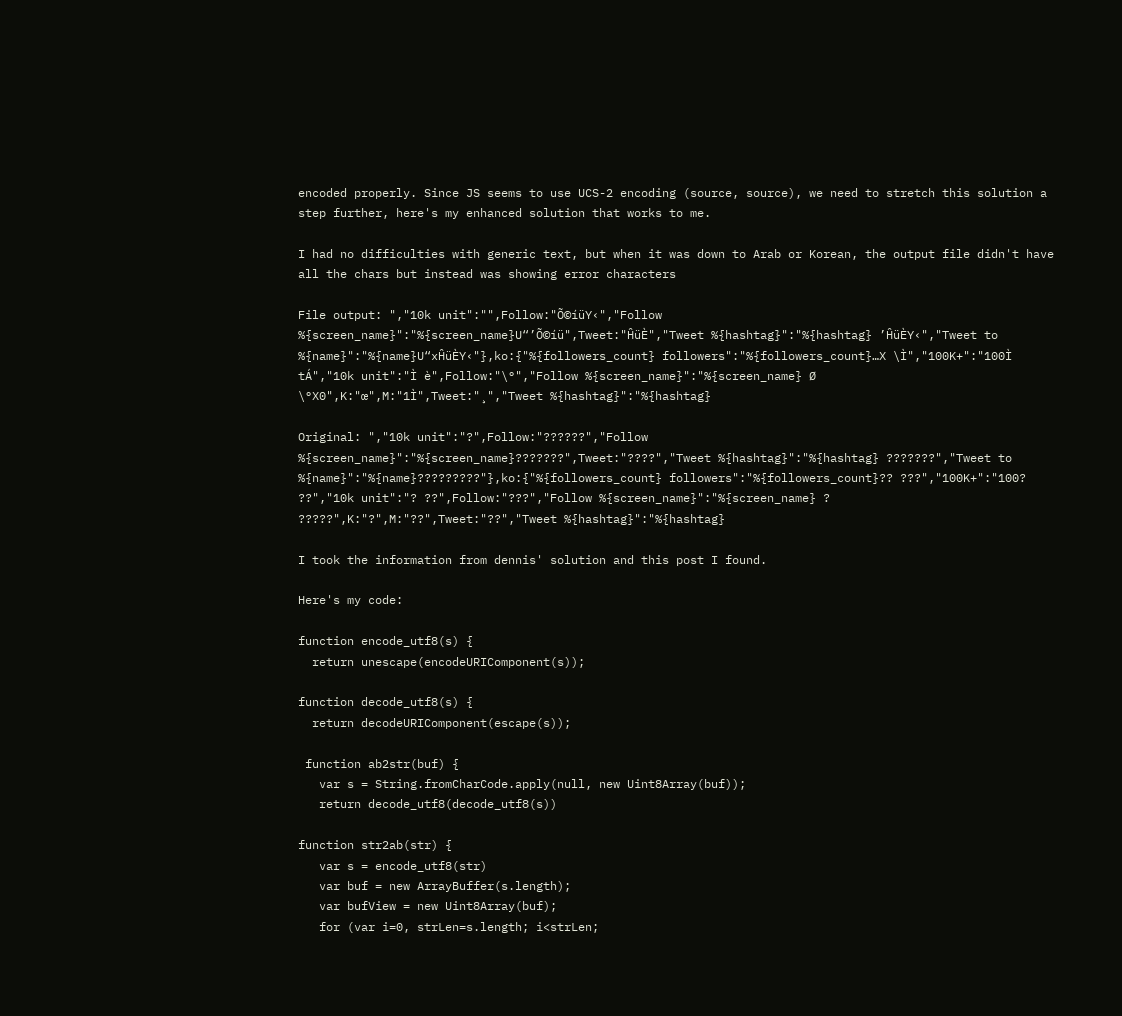encoded properly. Since JS seems to use UCS-2 encoding (source, source), we need to stretch this solution a step further, here's my enhanced solution that works to me.

I had no difficulties with generic text, but when it was down to Arab or Korean, the output file didn't have all the chars but instead was showing error characters

File output: ","10k unit":"",Follow:"Õ©íüY‹","Follow %{screen_name}":"%{screen_name}U“’Õ©íü",Tweet:"ĤüÈ","Tweet %{hashtag}":"%{hashtag} ’ĤüÈY‹","Tweet to %{name}":"%{name}U“xĤüÈY‹"},ko:{"%{followers_count} followers":"%{followers_count}…X \Ì","100K+":"100Ì tÁ","10k unit":"Ì è",Follow:"\°","Follow %{screen_name}":"%{screen_name} Ø \°X0",K:"œ",M:"1Ì",Tweet:"¸","Tweet %{hashtag}":"%{hashtag}

Original: ","10k unit":"?",Follow:"??????","Follow %{screen_name}":"%{screen_name}???????",Tweet:"????","Tweet %{hashtag}":"%{hashtag} ???????","Tweet to %{name}":"%{name}?????????"},ko:{"%{followers_count} followers":"%{followers_count}?? ???","100K+":"100? ??","10k unit":"? ??",Follow:"???","Follow %{screen_name}":"%{screen_name} ? ?????",K:"?",M:"??",Tweet:"??","Tweet %{hashtag}":"%{hashtag}

I took the information from dennis' solution and this post I found.

Here's my code:

function encode_utf8(s) {
  return unescape(encodeURIComponent(s));

function decode_utf8(s) {
  return decodeURIComponent(escape(s));

 function ab2str(buf) {
   var s = String.fromCharCode.apply(null, new Uint8Array(buf));
   return decode_utf8(decode_utf8(s))

function str2ab(str) {
   var s = encode_utf8(str)
   var buf = new ArrayBuffer(s.length);
   var bufView = new Uint8Array(buf);
   for (var i=0, strLen=s.length; i<strLen;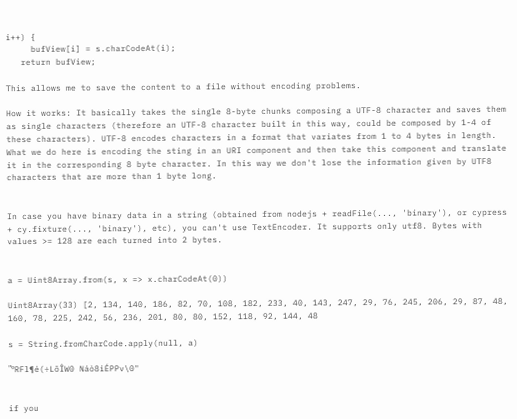i++) {
     bufView[i] = s.charCodeAt(i);
   return bufView;

This allows me to save the content to a file without encoding problems.

How it works: It basically takes the single 8-byte chunks composing a UTF-8 character and saves them as single characters (therefore an UTF-8 character built in this way, could be composed by 1-4 of these characters). UTF-8 encodes characters in a format that variates from 1 to 4 bytes in length. What we do here is encoding the sting in an URI component and then take this component and translate it in the corresponding 8 byte character. In this way we don't lose the information given by UTF8 characters that are more than 1 byte long.


In case you have binary data in a string (obtained from nodejs + readFile(..., 'binary'), or cypress + cy.fixture(..., 'binary'), etc), you can't use TextEncoder. It supports only utf8. Bytes with values >= 128 are each turned into 2 bytes.


a = Uint8Array.from(s, x => x.charCodeAt(0))

Uint8Array(33) [2, 134, 140, 186, 82, 70, 108, 182, 233, 40, 143, 247, 29, 76, 245, 206, 29, 87, 48, 160, 78, 225, 242, 56, 236, 201, 80, 80, 152, 118, 92, 144, 48

s = String.fromCharCode.apply(null, a)

"ºRFl¶é(÷LõÎW0 Náò8ìÉPPv\0"


if you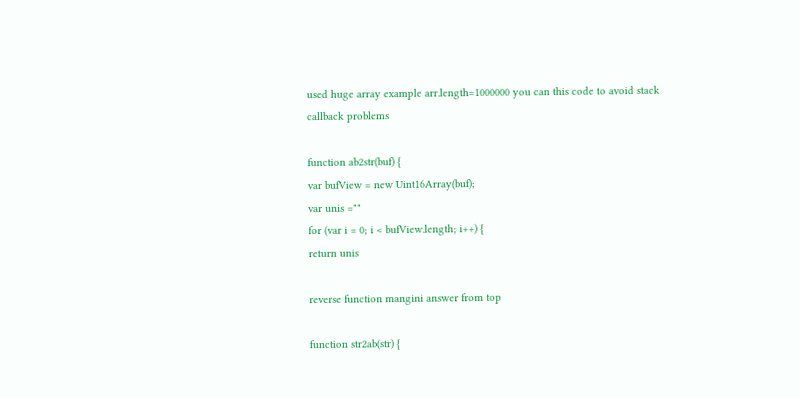used huge array example arr.length=1000000 you can this code to avoid stack callback problems

function ab2str(buf) {
var bufView = new Uint16Array(buf);
var unis =""
for (var i = 0; i < bufView.length; i++) {
return unis

reverse function mangini answer from top

function str2ab(str) {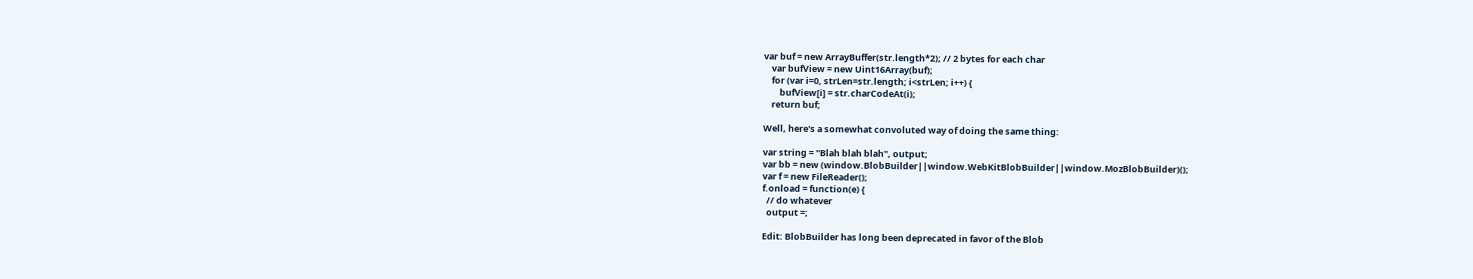var buf = new ArrayBuffer(str.length*2); // 2 bytes for each char
    var bufView = new Uint16Array(buf);
    for (var i=0, strLen=str.length; i<strLen; i++) {
        bufView[i] = str.charCodeAt(i);
    return buf;

Well, here's a somewhat convoluted way of doing the same thing:

var string = "Blah blah blah", output;
var bb = new (window.BlobBuilder||window.WebKitBlobBuilder||window.MozBlobBuilder)();
var f = new FileReader();
f.onload = function(e) {
  // do whatever
  output =;

Edit: BlobBuilder has long been deprecated in favor of the Blob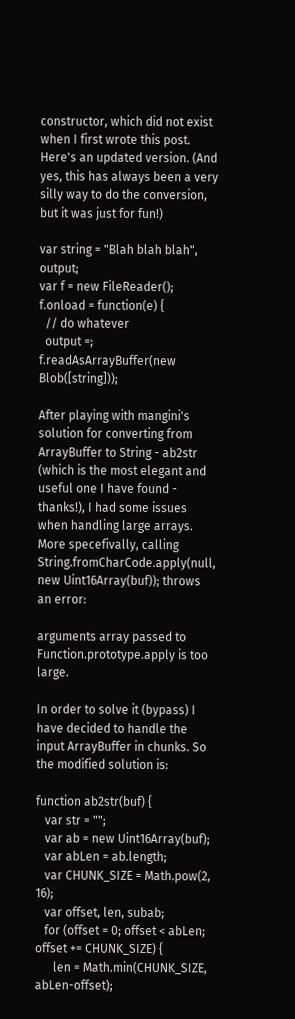constructor, which did not exist when I first wrote this post. Here's an updated version. (And yes, this has always been a very silly way to do the conversion, but it was just for fun!)

var string = "Blah blah blah", output;
var f = new FileReader();
f.onload = function(e) {
  // do whatever
  output =;
f.readAsArrayBuffer(new Blob([string]));

After playing with mangini's solution for converting from ArrayBuffer to String - ab2str (which is the most elegant and useful one I have found - thanks!), I had some issues when handling large arrays. More specefivally, calling String.fromCharCode.apply(null, new Uint16Array(buf)); throws an error:

arguments array passed to Function.prototype.apply is too large.

In order to solve it (bypass) I have decided to handle the input ArrayBuffer in chunks. So the modified solution is:

function ab2str(buf) {
   var str = "";
   var ab = new Uint16Array(buf);
   var abLen = ab.length;
   var CHUNK_SIZE = Math.pow(2, 16);
   var offset, len, subab;
   for (offset = 0; offset < abLen; offset += CHUNK_SIZE) {
      len = Math.min(CHUNK_SIZE, abLen-offset);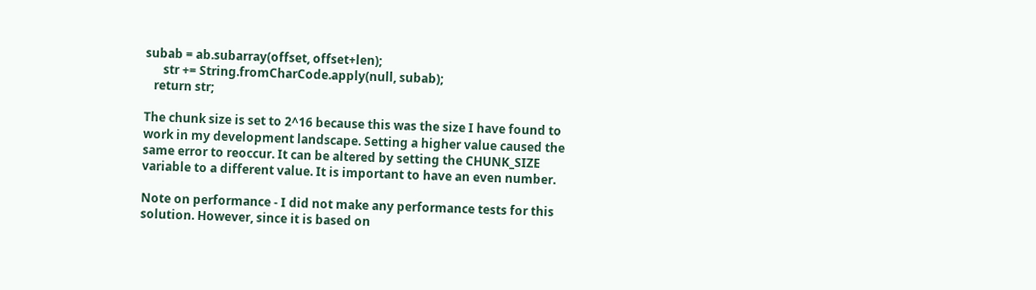subab = ab.subarray(offset, offset+len);
      str += String.fromCharCode.apply(null, subab);
   return str;

The chunk size is set to 2^16 because this was the size I have found to work in my development landscape. Setting a higher value caused the same error to reoccur. It can be altered by setting the CHUNK_SIZE variable to a different value. It is important to have an even number.

Note on performance - I did not make any performance tests for this solution. However, since it is based on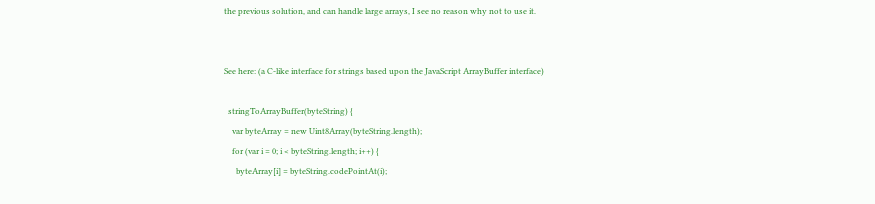the previous solution, and can handle large arrays, I see no reason why not to use it.


See here: (a C-like interface for strings based upon the JavaScript ArrayBuffer interface)

  stringToArrayBuffer(byteString) {
    var byteArray = new Uint8Array(byteString.length);
    for (var i = 0; i < byteString.length; i++) {
      byteArray[i] = byteString.codePointAt(i);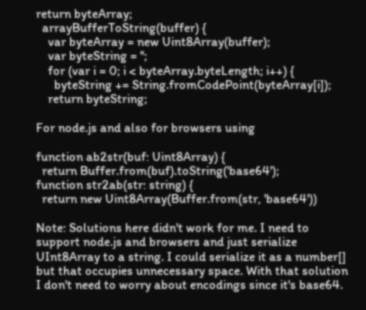return byteArray;
  arrayBufferToString(buffer) {
    var byteArray = new Uint8Array(buffer);
    var byteString = '';
    for (var i = 0; i < byteArray.byteLength; i++) {
      byteString += String.fromCodePoint(byteArray[i]);
    return byteString;

For node.js and also for browsers using

function ab2str(buf: Uint8Array) {
  return Buffer.from(buf).toString('base64');
function str2ab(str: string) {
  return new Uint8Array(Buffer.from(str, 'base64'))

Note: Solutions here didn't work for me. I need to support node.js and browsers and just serialize UInt8Array to a string. I could serialize it as a number[] but that occupies unnecessary space. With that solution I don't need to worry about encodings since it's base64.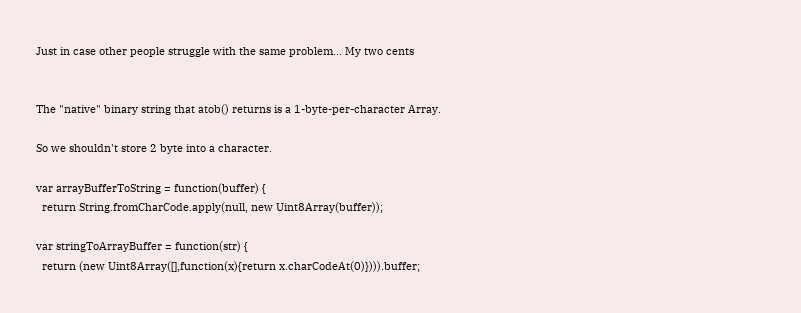Just in case other people struggle with the same problem... My two cents


The "native" binary string that atob() returns is a 1-byte-per-character Array.

So we shouldn't store 2 byte into a character.

var arrayBufferToString = function(buffer) {
  return String.fromCharCode.apply(null, new Uint8Array(buffer));

var stringToArrayBuffer = function(str) {
  return (new Uint8Array([],function(x){return x.charCodeAt(0)}))).buffer;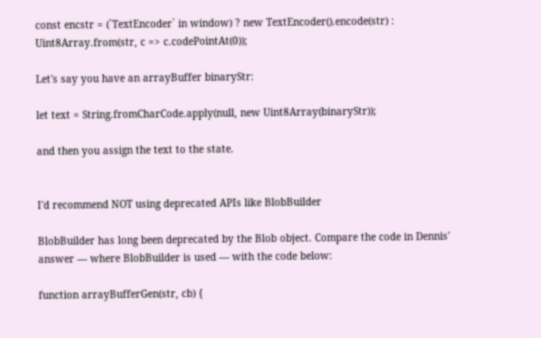const encstr = (`TextEncoder` in window) ? new TextEncoder().encode(str) : Uint8Array.from(str, c => c.codePointAt(0));

Let's say you have an arrayBuffer binaryStr:

let text = String.fromCharCode.apply(null, new Uint8Array(binaryStr));

and then you assign the text to the state.


I'd recommend NOT using deprecated APIs like BlobBuilder

BlobBuilder has long been deprecated by the Blob object. Compare the code in Dennis' answer — where BlobBuilder is used — with the code below:

function arrayBufferGen(str, cb) {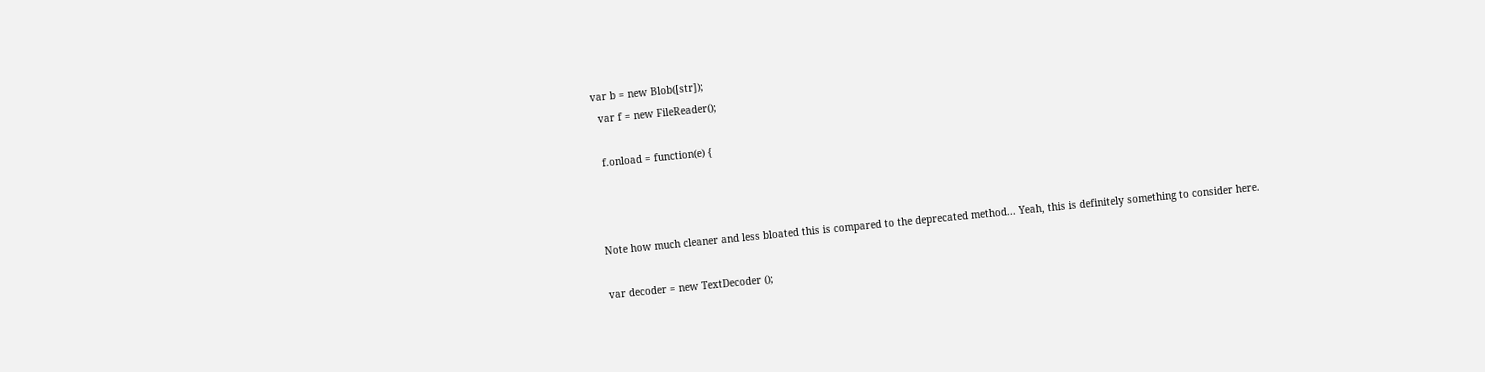var b = new Blob([str]);
  var f = new FileReader();

  f.onload = function(e) {



Note how much cleaner and less bloated this is compared to the deprecated method... Yeah, this is definitely something to consider here.

var decoder = new TextDecoder ();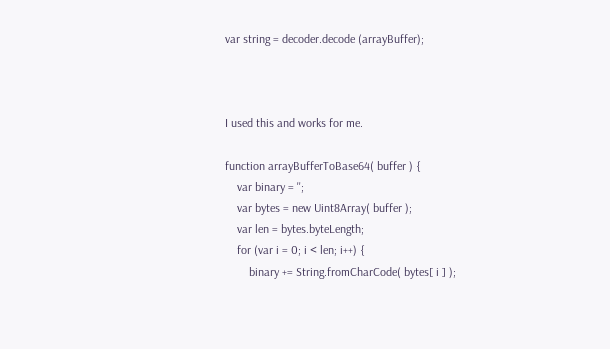var string = decoder.decode (arrayBuffer);



I used this and works for me.

function arrayBufferToBase64( buffer ) {
    var binary = '';
    var bytes = new Uint8Array( buffer );
    var len = bytes.byteLength;
    for (var i = 0; i < len; i++) {
        binary += String.fromCharCode( bytes[ i ] );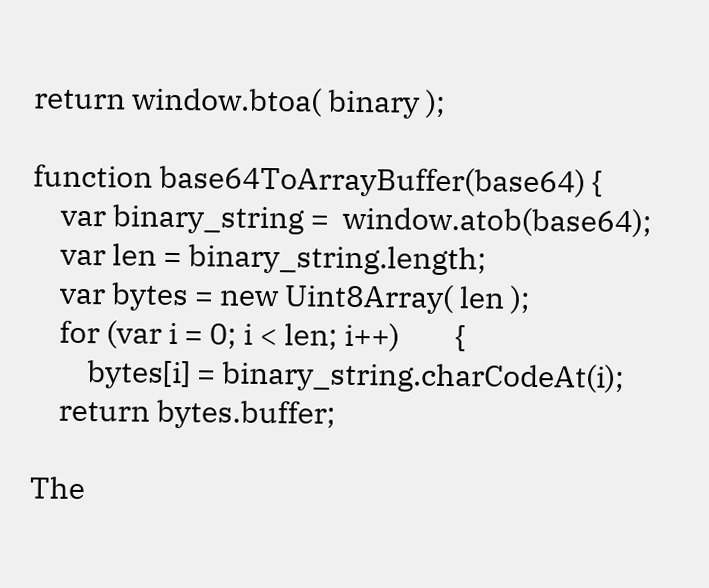return window.btoa( binary );

function base64ToArrayBuffer(base64) {
    var binary_string =  window.atob(base64);
    var len = binary_string.length;
    var bytes = new Uint8Array( len );
    for (var i = 0; i < len; i++)        {
        bytes[i] = binary_string.charCodeAt(i);
    return bytes.buffer;

The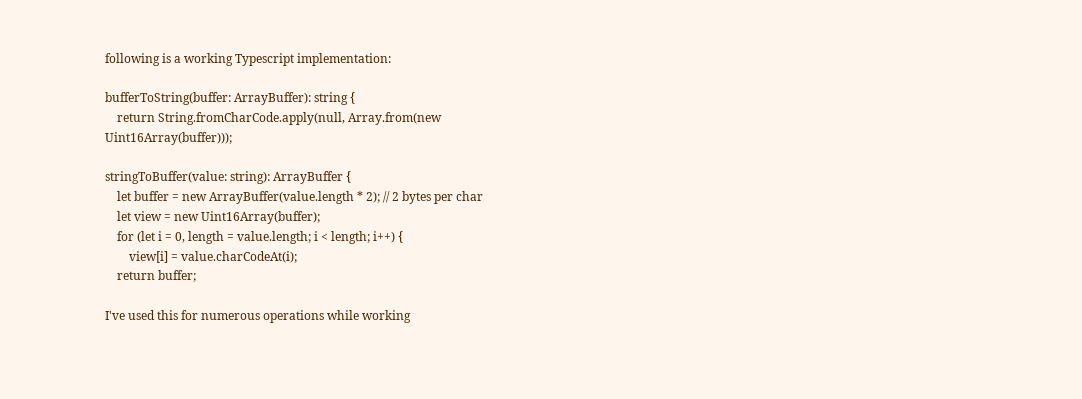following is a working Typescript implementation:

bufferToString(buffer: ArrayBuffer): string {
    return String.fromCharCode.apply(null, Array.from(new Uint16Array(buffer)));

stringToBuffer(value: string): ArrayBuffer {
    let buffer = new ArrayBuffer(value.length * 2); // 2 bytes per char
    let view = new Uint16Array(buffer);
    for (let i = 0, length = value.length; i < length; i++) {
        view[i] = value.charCodeAt(i);
    return buffer;

I've used this for numerous operations while working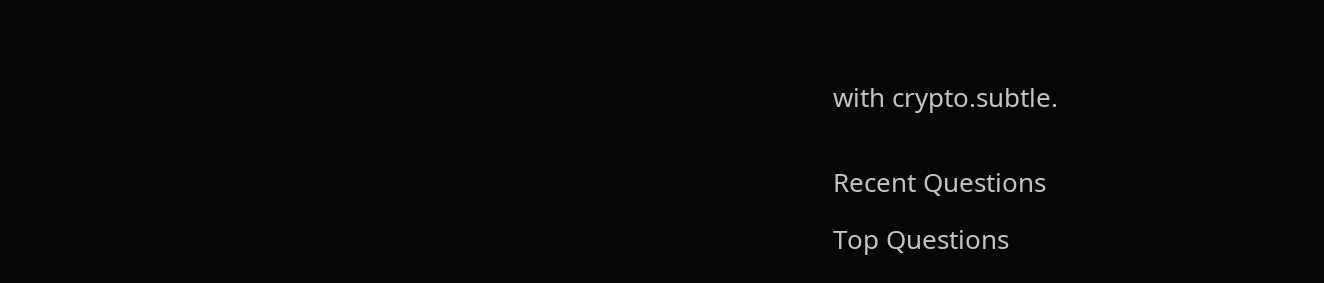with crypto.subtle.


Recent Questions

Top Questions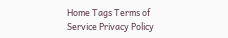Home Tags Terms of Service Privacy Policy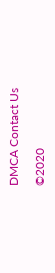DMCA Contact Us

©2020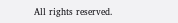All rights reserved.